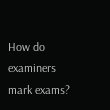How do examiners mark exams?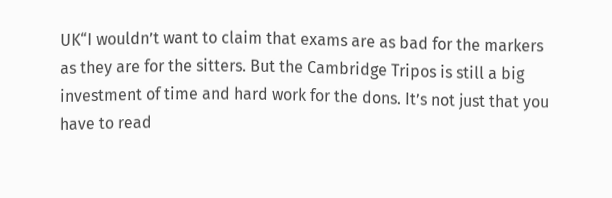UK“I wouldn’t want to claim that exams are as bad for the markers as they are for the sitters. But the Cambridge Tripos is still a big investment of time and hard work for the dons. It’s not just that you have to read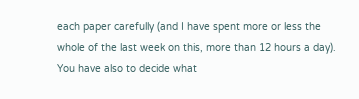each paper carefully (and I have spent more or less the whole of the last week on this, more than 12 hours a day). You have also to decide what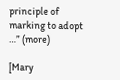principle of marking to adopt …” (more)

[Mary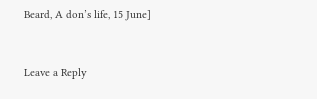Beard, A don’s life, 15 June]


Leave a Reply